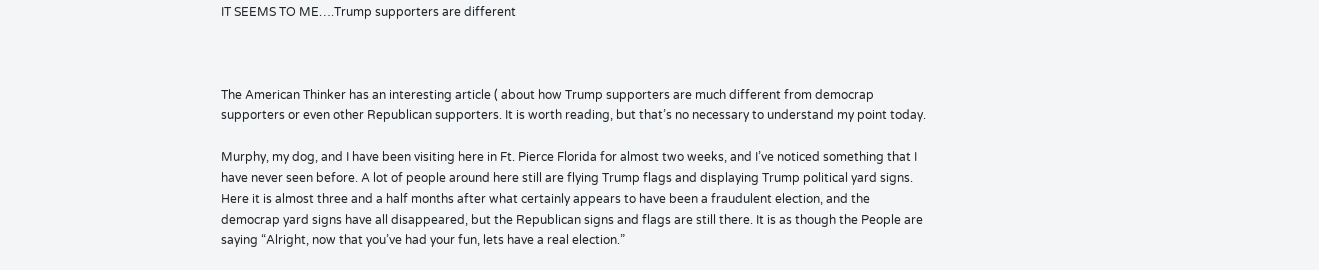IT SEEMS TO ME….Trump supporters are different



The American Thinker has an interesting article ( about how Trump supporters are much different from democrap supporters or even other Republican supporters. It is worth reading, but that’s no necessary to understand my point today.

Murphy, my dog, and I have been visiting here in Ft. Pierce Florida for almost two weeks, and I’ve noticed something that I have never seen before. A lot of people around here still are flying Trump flags and displaying Trump political yard signs. Here it is almost three and a half months after what certainly appears to have been a fraudulent election, and the democrap yard signs have all disappeared, but the Republican signs and flags are still there. It is as though the People are saying “Alright, now that you’ve had your fun, lets have a real election.”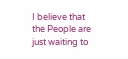I believe that the People are just waiting to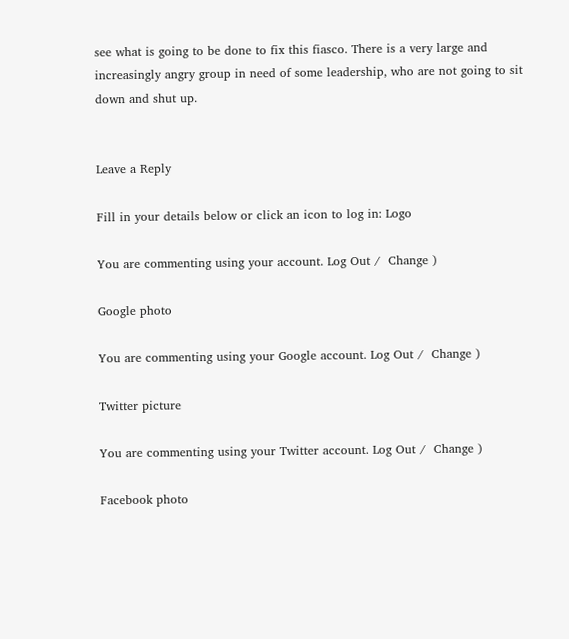see what is going to be done to fix this fiasco. There is a very large and increasingly angry group in need of some leadership, who are not going to sit down and shut up.


Leave a Reply

Fill in your details below or click an icon to log in: Logo

You are commenting using your account. Log Out /  Change )

Google photo

You are commenting using your Google account. Log Out /  Change )

Twitter picture

You are commenting using your Twitter account. Log Out /  Change )

Facebook photo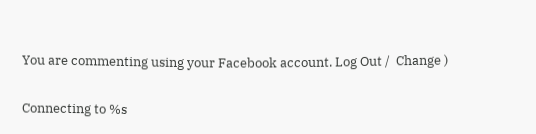You are commenting using your Facebook account. Log Out /  Change )

Connecting to %s